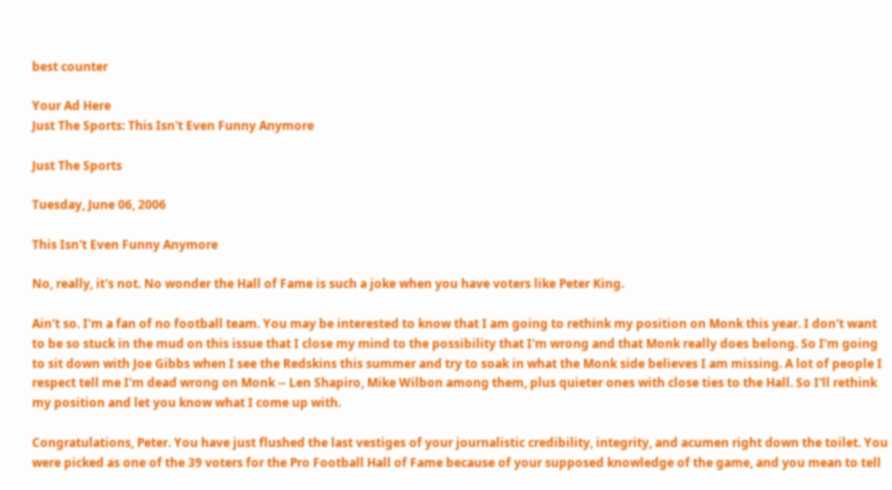best counter

Your Ad Here
Just The Sports: This Isn't Even Funny Anymore

Just The Sports

Tuesday, June 06, 2006

This Isn't Even Funny Anymore

No, really, it's not. No wonder the Hall of Fame is such a joke when you have voters like Peter King.

Ain't so. I'm a fan of no football team. You may be interested to know that I am going to rethink my position on Monk this year. I don't want to be so stuck in the mud on this issue that I close my mind to the possibility that I'm wrong and that Monk really does belong. So I'm going to sit down with Joe Gibbs when I see the Redskins this summer and try to soak in what the Monk side believes I am missing. A lot of people I respect tell me I'm dead wrong on Monk -- Len Shapiro, Mike Wilbon among them, plus quieter ones with close ties to the Hall. So I'll rethink my position and let you know what I come up with.

Congratulations, Peter. You have just flushed the last vestiges of your journalistic credibility, integrity, and acumen right down the toilet. You were picked as one of the 39 voters for the Pro Football Hall of Fame because of your supposed knowledge of the game, and you mean to tell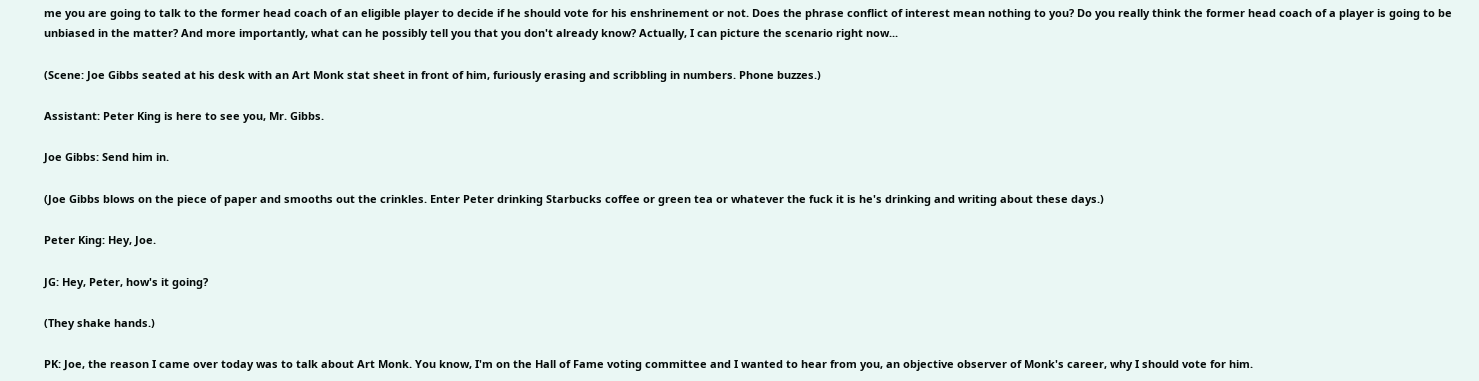me you are going to talk to the former head coach of an eligible player to decide if he should vote for his enshrinement or not. Does the phrase conflict of interest mean nothing to you? Do you really think the former head coach of a player is going to be unbiased in the matter? And more importantly, what can he possibly tell you that you don't already know? Actually, I can picture the scenario right now...

(Scene: Joe Gibbs seated at his desk with an Art Monk stat sheet in front of him, furiously erasing and scribbling in numbers. Phone buzzes.)

Assistant: Peter King is here to see you, Mr. Gibbs.

Joe Gibbs: Send him in.

(Joe Gibbs blows on the piece of paper and smooths out the crinkles. Enter Peter drinking Starbucks coffee or green tea or whatever the fuck it is he's drinking and writing about these days.)

Peter King: Hey, Joe.

JG: Hey, Peter, how's it going?

(They shake hands.)

PK: Joe, the reason I came over today was to talk about Art Monk. You know, I'm on the Hall of Fame voting committee and I wanted to hear from you, an objective observer of Monk's career, why I should vote for him.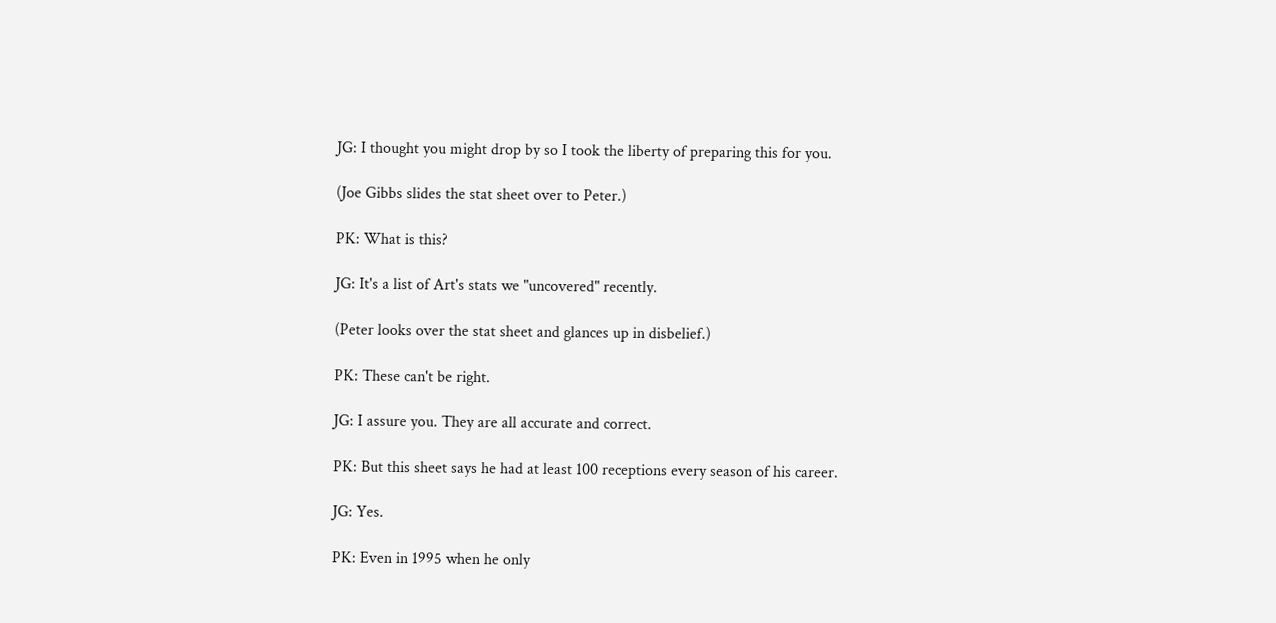JG: I thought you might drop by so I took the liberty of preparing this for you.

(Joe Gibbs slides the stat sheet over to Peter.)

PK: What is this?

JG: It's a list of Art's stats we "uncovered" recently.

(Peter looks over the stat sheet and glances up in disbelief.)

PK: These can't be right.

JG: I assure you. They are all accurate and correct.

PK: But this sheet says he had at least 100 receptions every season of his career.

JG: Yes.

PK: Even in 1995 when he only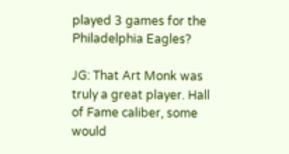played 3 games for the Philadelphia Eagles?

JG: That Art Monk was truly a great player. Hall of Fame caliber, some would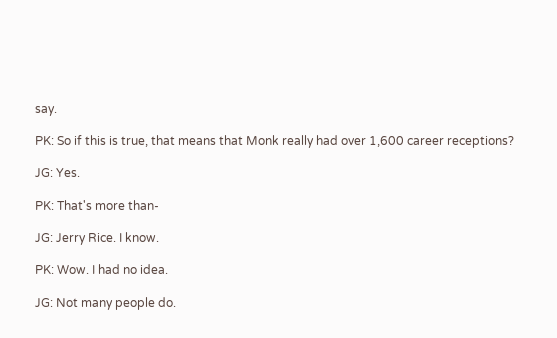say.

PK: So if this is true, that means that Monk really had over 1,600 career receptions?

JG: Yes.

PK: That's more than-

JG: Jerry Rice. I know.

PK: Wow. I had no idea.

JG: Not many people do.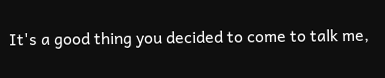It's a good thing you decided to come to talk me,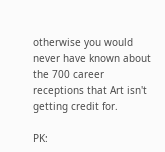otherwise you would never have known about the 700 career receptions that Art isn't getting credit for.

PK: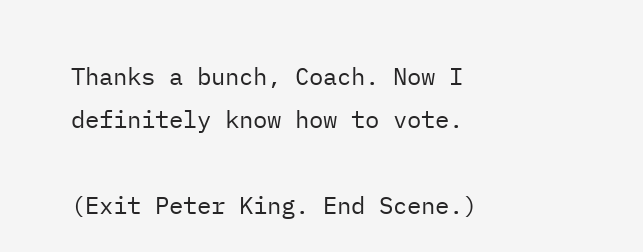Thanks a bunch, Coach. Now I definitely know how to vote.

(Exit Peter King. End Scene.)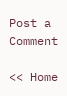Post a Comment

<< Home